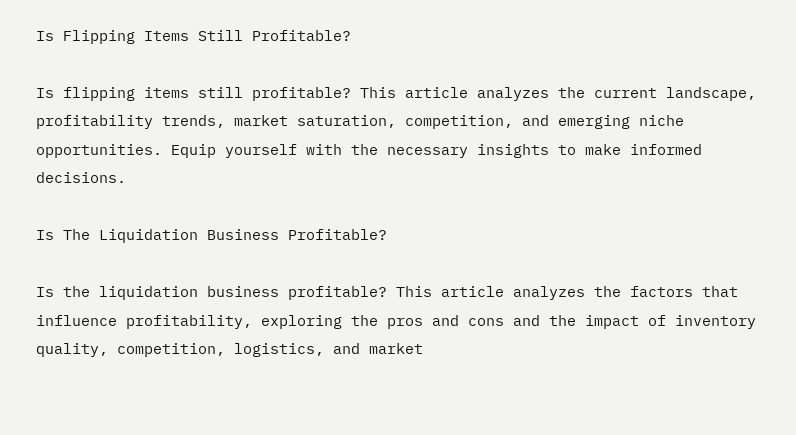Is Flipping Items Still Profitable?

Is flipping items still profitable? This article analyzes the current landscape, profitability trends, market saturation, competition, and emerging niche opportunities. Equip yourself with the necessary insights to make informed decisions.

Is The Liquidation Business Profitable?

Is the liquidation business profitable? This article analyzes the factors that influence profitability, exploring the pros and cons and the impact of inventory quality, competition, logistics, and market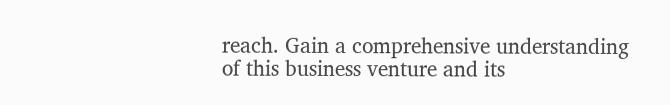reach. Gain a comprehensive understanding of this business venture and its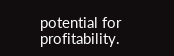potential for profitability.